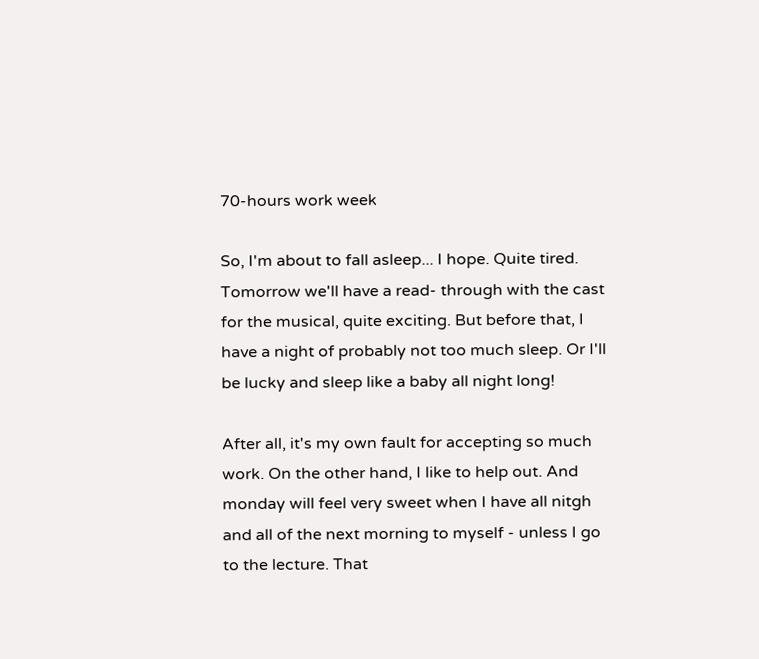70-hours work week

So, I'm about to fall asleep... I hope. Quite tired.
Tomorrow we'll have a read- through with the cast for the musical, quite exciting. But before that, I have a night of probably not too much sleep. Or I'll be lucky and sleep like a baby all night long!

After all, it's my own fault for accepting so much work. On the other hand, I like to help out. And monday will feel very sweet when I have all nitgh and all of the next morning to myself - unless I go to the lecture. That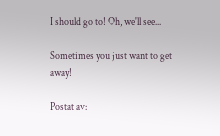I should go to! Oh, we'll see...

Sometimes you just want to get away!

Postat av: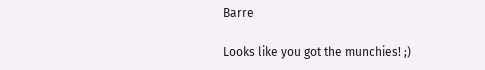Barre

Looks like you got the munchies! ;)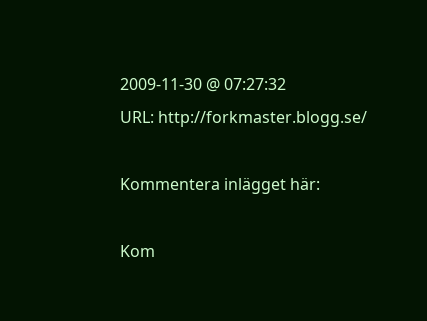2009-11-30 @ 07:27:32
URL: http://forkmaster.blogg.se/

Kommentera inlägget här:

Kom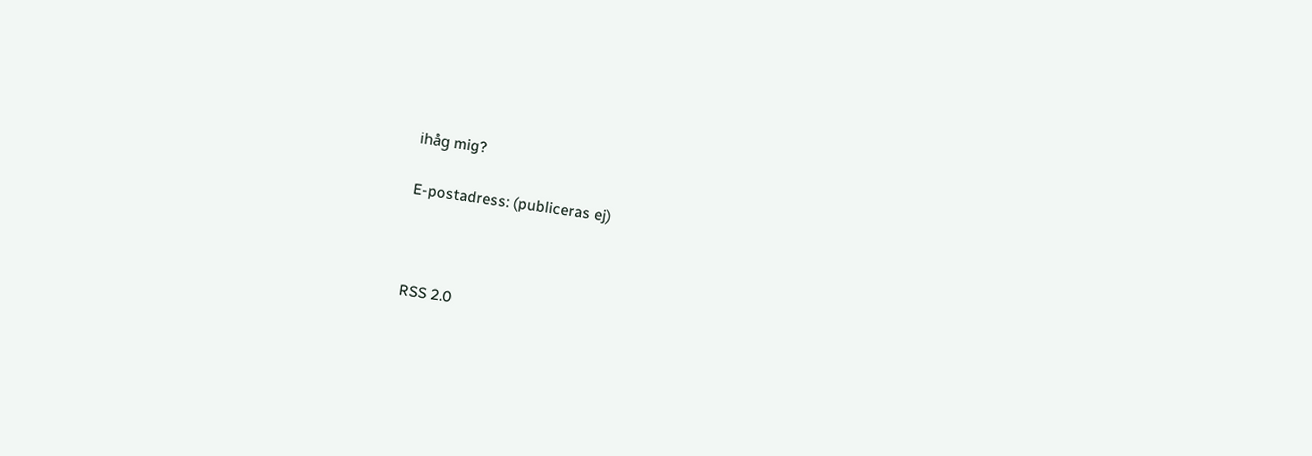ihåg mig?

E-postadress: (publiceras ej)



RSS 2.0